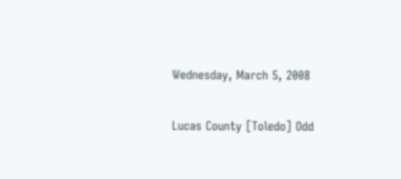Wednesday, March 5, 2008

Lucas County [Toledo] Odd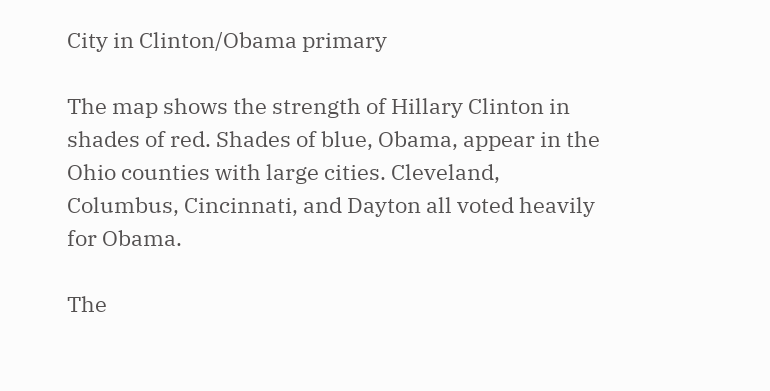City in Clinton/Obama primary

The map shows the strength of Hillary Clinton in shades of red. Shades of blue, Obama, appear in the Ohio counties with large cities. Cleveland, Columbus, Cincinnati, and Dayton all voted heavily for Obama.

The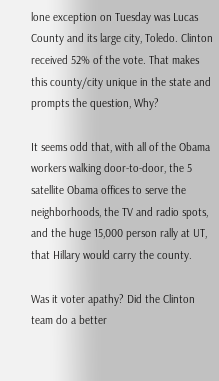lone exception on Tuesday was Lucas County and its large city, Toledo. Clinton received 52% of the vote. That makes this county/city unique in the state and prompts the question, Why?

It seems odd that, with all of the Obama workers walking door-to-door, the 5 satellite Obama offices to serve the neighborhoods, the TV and radio spots, and the huge 15,000 person rally at UT, that Hillary would carry the county.

Was it voter apathy? Did the Clinton team do a better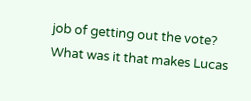job of getting out the vote? What was it that makes Lucas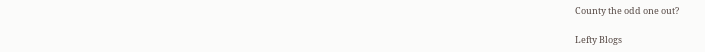County the odd one out?

Lefty Blogs